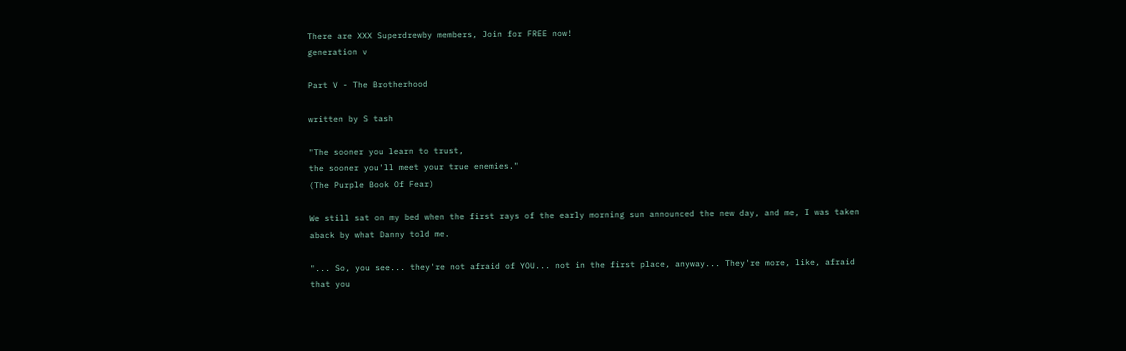There are XXX Superdrewby members, Join for FREE now!
generation v

Part V - The Brotherhood

written by S tash

"The sooner you learn to trust,
the sooner you'll meet your true enemies."
(The Purple Book Of Fear)

We still sat on my bed when the first rays of the early morning sun announced the new day, and me, I was taken aback by what Danny told me.

"... So, you see... they're not afraid of YOU... not in the first place, anyway... They're more, like, afraid that you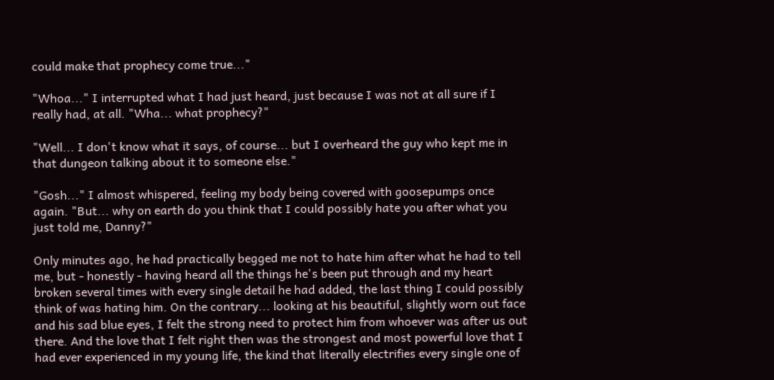could make that prophecy come true..."

"Whoa..." I interrupted what I had just heard, just because I was not at all sure if I really had, at all. "Wha... what prophecy?"

"Well... I don't know what it says, of course... but I overheard the guy who kept me in that dungeon talking about it to someone else."

"Gosh..." I almost whispered, feeling my body being covered with goosepumps once again. "But... why on earth do you think that I could possibly hate you after what you just told me, Danny?"

Only minutes ago, he had practically begged me not to hate him after what he had to tell me, but - honestly - having heard all the things he's been put through and my heart broken several times with every single detail he had added, the last thing I could possibly think of was hating him. On the contrary... looking at his beautiful, slightly worn out face and his sad blue eyes, I felt the strong need to protect him from whoever was after us out there. And the love that I felt right then was the strongest and most powerful love that I had ever experienced in my young life, the kind that literally electrifies every single one of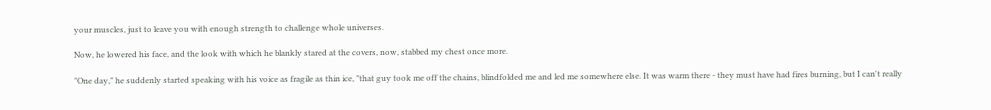your muscles, just to leave you with enough strength to challenge whole universes.

Now, he lowered his face, and the look with which he blankly stared at the covers, now, stabbed my chest once more.

"One day," he suddenly started speaking with his voice as fragile as thin ice, "that guy took me off the chains, blindfolded me and led me somewhere else. It was warm there - they must have had fires burning, but I can't really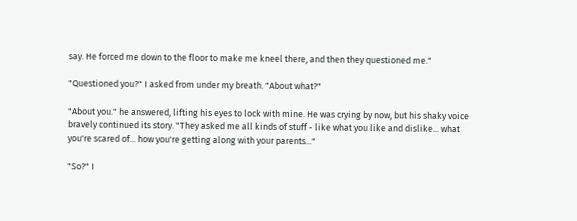say. He forced me down to the floor to make me kneel there, and then they questioned me."

"Questioned you?" I asked from under my breath. "About what?"

"About you." he answered, lifting his eyes to lock with mine. He was crying by now, but his shaky voice bravely continued its story. "They asked me all kinds of stuff - like what you like and dislike... what you're scared of... how you're getting along with your parents..."

"So?" I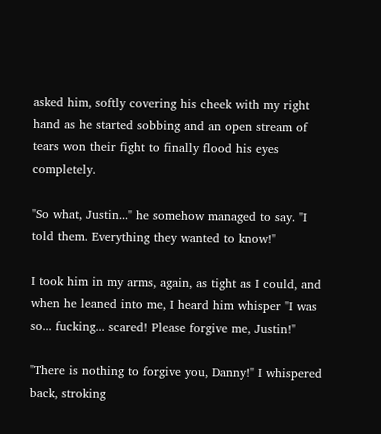asked him, softly covering his cheek with my right hand as he started sobbing and an open stream of tears won their fight to finally flood his eyes completely.

"So what, Justin..." he somehow managed to say. "I told them. Everything they wanted to know!"

I took him in my arms, again, as tight as I could, and when he leaned into me, I heard him whisper "I was so... fucking... scared! Please forgive me, Justin!"

"There is nothing to forgive you, Danny!" I whispered back, stroking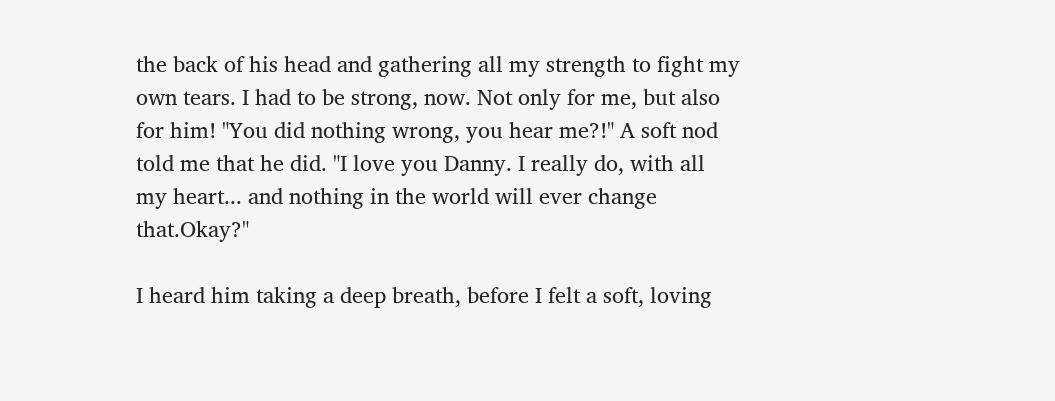the back of his head and gathering all my strength to fight my own tears. I had to be strong, now. Not only for me, but also for him! "You did nothing wrong, you hear me?!" A soft nod told me that he did. "I love you Danny. I really do, with all my heart... and nothing in the world will ever change that.Okay?"

I heard him taking a deep breath, before I felt a soft, loving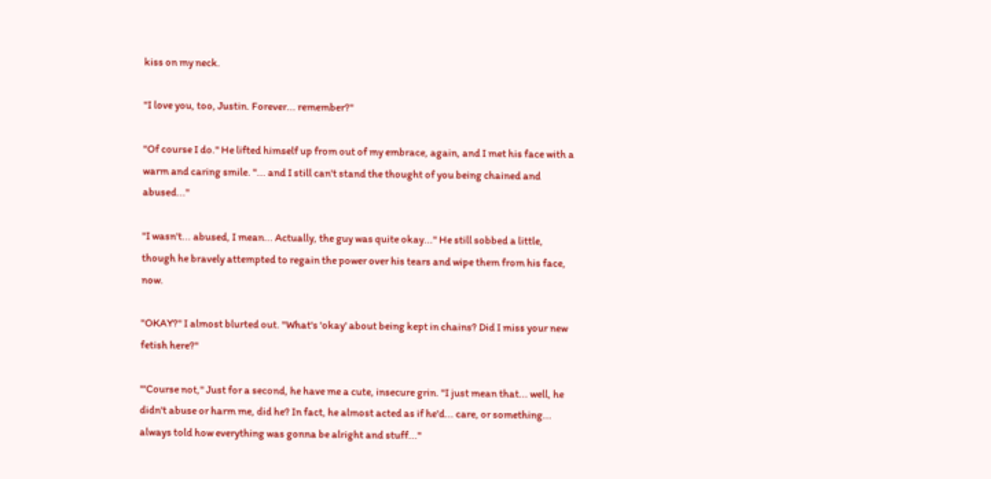kiss on my neck.

"I love you, too, Justin. Forever... remember?"

"Of course I do." He lifted himself up from out of my embrace, again, and I met his face with a warm and caring smile. "... and I still can't stand the thought of you being chained and abused..."

"I wasn't... abused, I mean... Actually, the guy was quite okay..." He still sobbed a little, though he bravely attempted to regain the power over his tears and wipe them from his face, now.

"OKAY?" I almost blurted out. "What's 'okay' about being kept in chains? Did I miss your new fetish here?"

"'Course not," Just for a second, he have me a cute, insecure grin. "I just mean that... well, he didn't abuse or harm me, did he? In fact, he almost acted as if he'd... care, or something... always told how everything was gonna be alright and stuff..."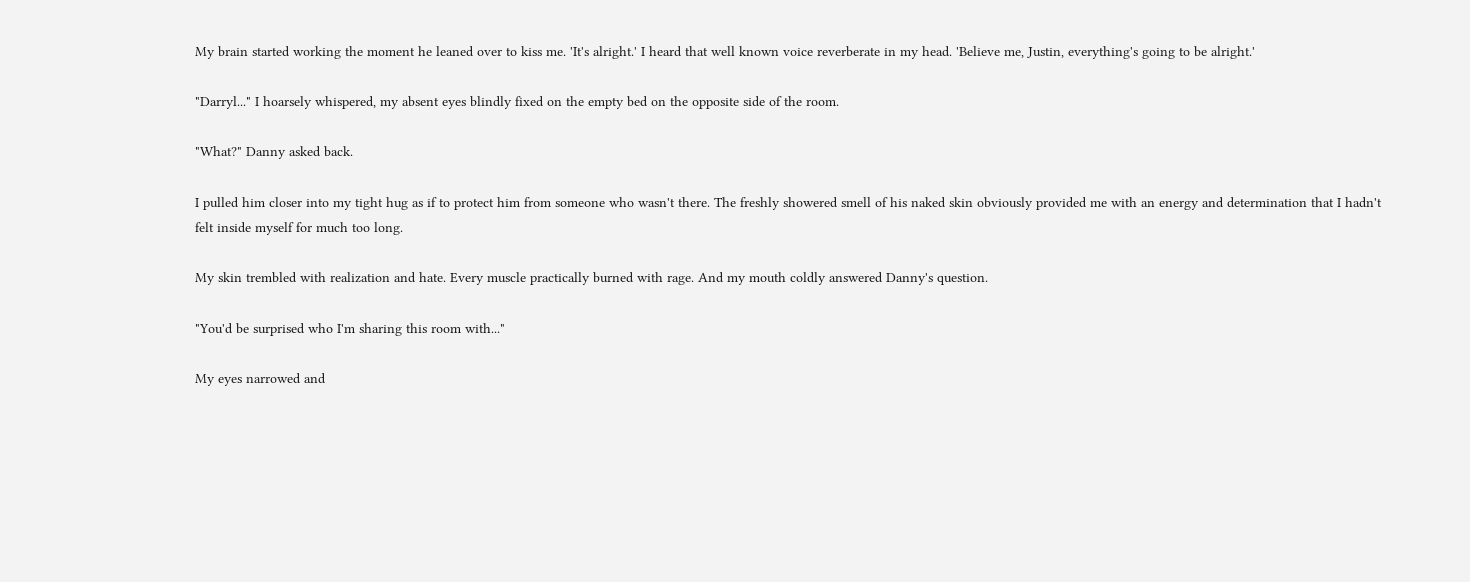My brain started working the moment he leaned over to kiss me. 'It's alright.' I heard that well known voice reverberate in my head. 'Believe me, Justin, everything's going to be alright.'

"Darryl..." I hoarsely whispered, my absent eyes blindly fixed on the empty bed on the opposite side of the room.

"What?" Danny asked back.

I pulled him closer into my tight hug as if to protect him from someone who wasn't there. The freshly showered smell of his naked skin obviously provided me with an energy and determination that I hadn't felt inside myself for much too long.

My skin trembled with realization and hate. Every muscle practically burned with rage. And my mouth coldly answered Danny's question.

"You'd be surprised who I'm sharing this room with..."

My eyes narrowed and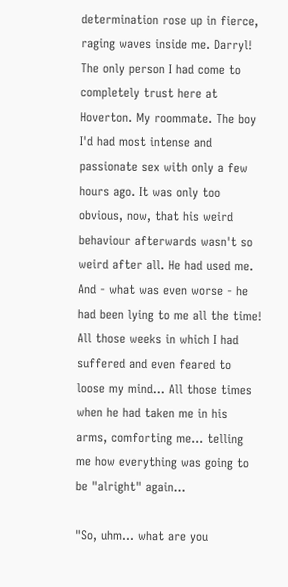determination rose up in fierce, raging waves inside me. Darryl! The only person I had come to completely trust here at Hoverton. My roommate. The boy I'd had most intense and passionate sex with only a few hours ago. It was only too obvious, now, that his weird behaviour afterwards wasn't so weird after all. He had used me. And - what was even worse - he had been lying to me all the time! All those weeks in which I had suffered and even feared to loose my mind... All those times when he had taken me in his arms, comforting me... telling me how everything was going to be "alright" again...

"So, uhm... what are you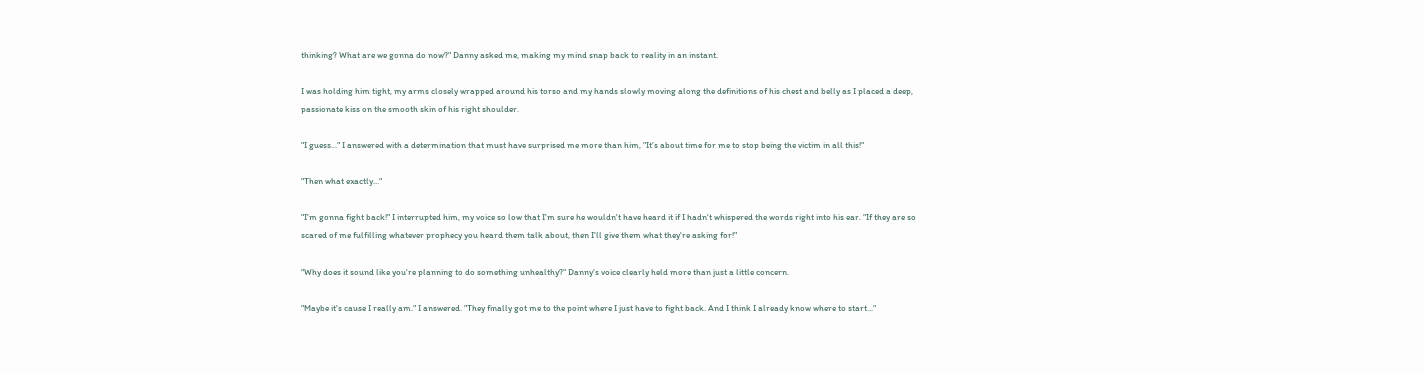thinking? What are we gonna do now?" Danny asked me, making my mind snap back to reality in an instant.

I was holding him tight, my arms closely wrapped around his torso and my hands slowly moving along the definitions of his chest and belly as I placed a deep, passionate kiss on the smooth skin of his right shoulder.

"I guess..." I answered with a determination that must have surprised me more than him, "It's about time for me to stop being the victim in all this!"

"Then what exactly..."

"I'm gonna fight back!" I interrupted him, my voice so low that I'm sure he wouldn't have heard it if I hadn't whispered the words right into his ear. "If they are so scared of me fulfilling whatever prophecy you heard them talk about, then I'll give them what they're asking for!"

"Why does it sound like you're planning to do something unhealthy?" Danny's voice clearly held more than just a little concern.

"Maybe it's cause I really am." I answered. "They finally got me to the point where I just have to fight back. And I think I already know where to start..."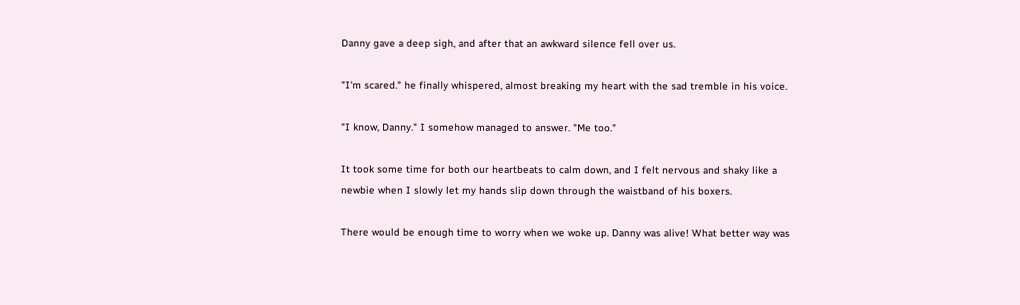Danny gave a deep sigh, and after that an awkward silence fell over us.

"I'm scared." he finally whispered, almost breaking my heart with the sad tremble in his voice.

"I know, Danny." I somehow managed to answer. "Me too."

It took some time for both our heartbeats to calm down, and I felt nervous and shaky like a newbie when I slowly let my hands slip down through the waistband of his boxers.

There would be enough time to worry when we woke up. Danny was alive! What better way was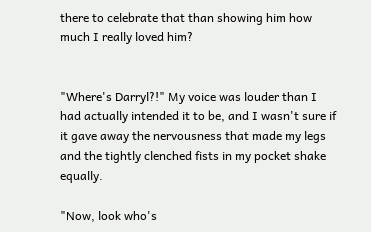there to celebrate that than showing him how much I really loved him?


"Where's Darryl?!" My voice was louder than I had actually intended it to be, and I wasn't sure if it gave away the nervousness that made my legs and the tightly clenched fists in my pocket shake equally.

"Now, look who's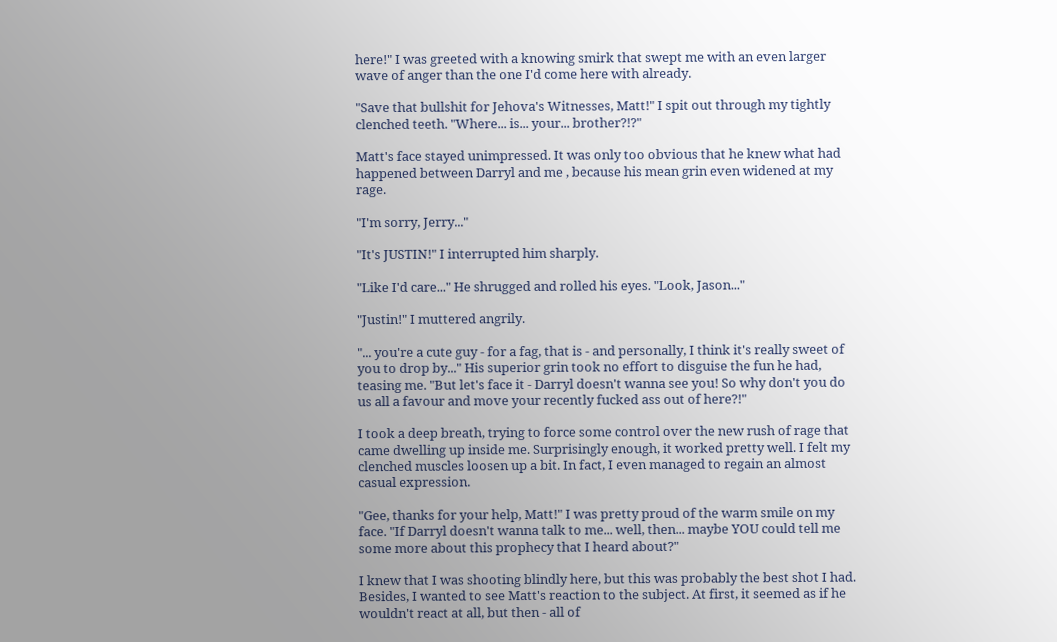here!" I was greeted with a knowing smirk that swept me with an even larger wave of anger than the one I'd come here with already.

"Save that bullshit for Jehova's Witnesses, Matt!" I spit out through my tightly clenched teeth. "Where... is... your... brother?!?"

Matt's face stayed unimpressed. It was only too obvious that he knew what had happened between Darryl and me , because his mean grin even widened at my rage.

"I'm sorry, Jerry..."

"It's JUSTIN!" I interrupted him sharply.

"Like I'd care..." He shrugged and rolled his eyes. "Look, Jason..."

"Justin!" I muttered angrily.

"... you're a cute guy - for a fag, that is - and personally, I think it's really sweet of you to drop by..." His superior grin took no effort to disguise the fun he had, teasing me. "But let's face it - Darryl doesn't wanna see you! So why don't you do us all a favour and move your recently fucked ass out of here?!"

I took a deep breath, trying to force some control over the new rush of rage that came dwelling up inside me. Surprisingly enough, it worked pretty well. I felt my clenched muscles loosen up a bit. In fact, I even managed to regain an almost casual expression.

"Gee, thanks for your help, Matt!" I was pretty proud of the warm smile on my face. "If Darryl doesn't wanna talk to me... well, then... maybe YOU could tell me some more about this prophecy that I heard about?"

I knew that I was shooting blindly here, but this was probably the best shot I had. Besides, I wanted to see Matt's reaction to the subject. At first, it seemed as if he wouldn't react at all, but then - all of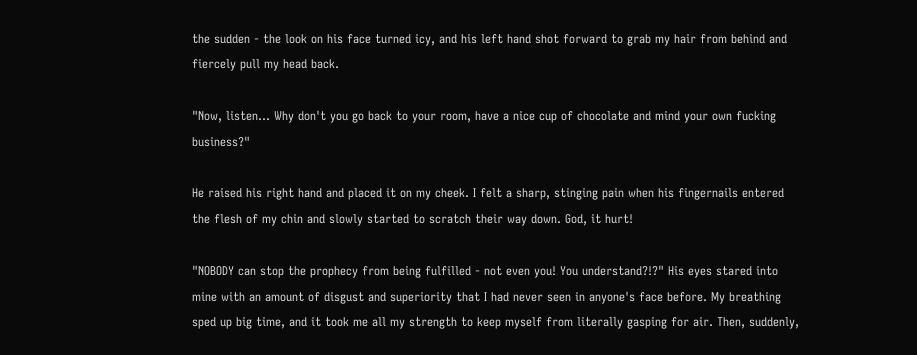the sudden - the look on his face turned icy, and his left hand shot forward to grab my hair from behind and fiercely pull my head back.

"Now, listen... Why don't you go back to your room, have a nice cup of chocolate and mind your own fucking business?"

He raised his right hand and placed it on my cheek. I felt a sharp, stinging pain when his fingernails entered the flesh of my chin and slowly started to scratch their way down. God, it hurt!

"NOBODY can stop the prophecy from being fulfilled - not even you! You understand?!?" His eyes stared into mine with an amount of disgust and superiority that I had never seen in anyone's face before. My breathing sped up big time, and it took me all my strength to keep myself from literally gasping for air. Then, suddenly,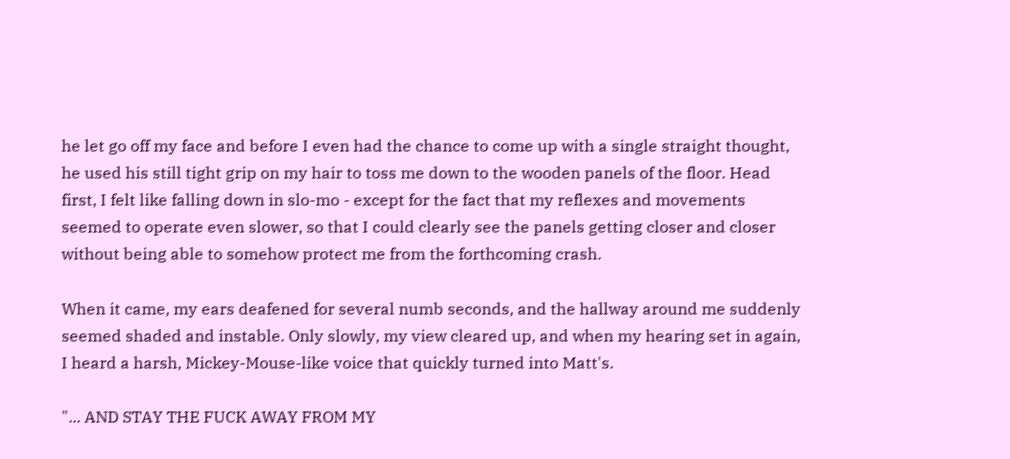he let go off my face and before I even had the chance to come up with a single straight thought, he used his still tight grip on my hair to toss me down to the wooden panels of the floor. Head first, I felt like falling down in slo-mo - except for the fact that my reflexes and movements seemed to operate even slower, so that I could clearly see the panels getting closer and closer without being able to somehow protect me from the forthcoming crash.

When it came, my ears deafened for several numb seconds, and the hallway around me suddenly seemed shaded and instable. Only slowly, my view cleared up, and when my hearing set in again, I heard a harsh, Mickey-Mouse-like voice that quickly turned into Matt's.

"... AND STAY THE FUCK AWAY FROM MY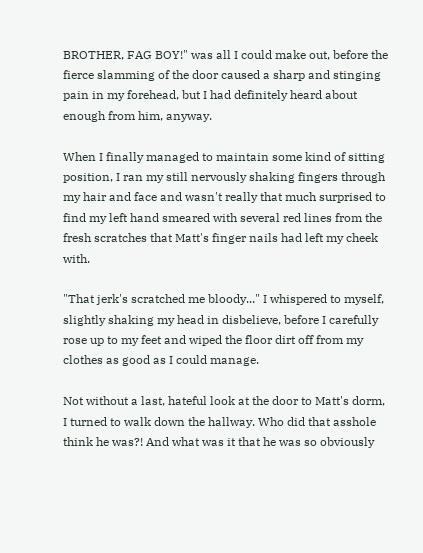BROTHER, FAG BOY!" was all I could make out, before the fierce slamming of the door caused a sharp and stinging pain in my forehead, but I had definitely heard about enough from him, anyway.

When I finally managed to maintain some kind of sitting position, I ran my still nervously shaking fingers through my hair and face and wasn't really that much surprised to find my left hand smeared with several red lines from the fresh scratches that Matt's finger nails had left my cheek with.

"That jerk's scratched me bloody..." I whispered to myself, slightly shaking my head in disbelieve, before I carefully rose up to my feet and wiped the floor dirt off from my clothes as good as I could manage.

Not without a last, hateful look at the door to Matt's dorm, I turned to walk down the hallway. Who did that asshole think he was?! And what was it that he was so obviously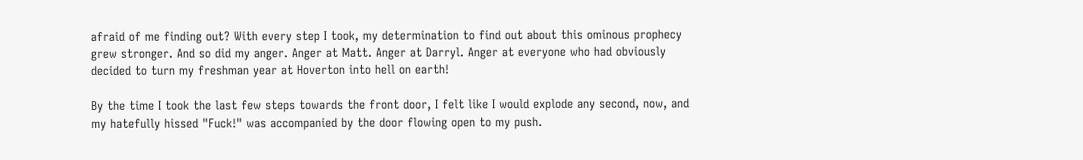afraid of me finding out? With every step I took, my determination to find out about this ominous prophecy grew stronger. And so did my anger. Anger at Matt. Anger at Darryl. Anger at everyone who had obviously decided to turn my freshman year at Hoverton into hell on earth!

By the time I took the last few steps towards the front door, I felt like I would explode any second, now, and my hatefully hissed "Fuck!" was accompanied by the door flowing open to my push.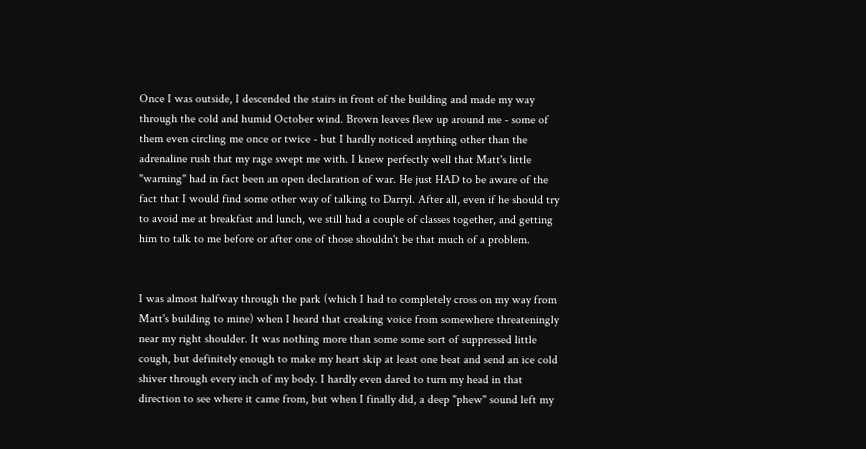Once I was outside, I descended the stairs in front of the building and made my way through the cold and humid October wind. Brown leaves flew up around me - some of them even circling me once or twice - but I hardly noticed anything other than the adrenaline rush that my rage swept me with. I knew perfectly well that Matt's little "warning" had in fact been an open declaration of war. He just HAD to be aware of the fact that I would find some other way of talking to Darryl. After all, even if he should try to avoid me at breakfast and lunch, we still had a couple of classes together, and getting him to talk to me before or after one of those shouldn't be that much of a problem.


I was almost halfway through the park (which I had to completely cross on my way from Matt's building to mine) when I heard that creaking voice from somewhere threateningly near my right shoulder. It was nothing more than some some sort of suppressed little cough, but definitely enough to make my heart skip at least one beat and send an ice cold shiver through every inch of my body. I hardly even dared to turn my head in that direction to see where it came from, but when I finally did, a deep "phew" sound left my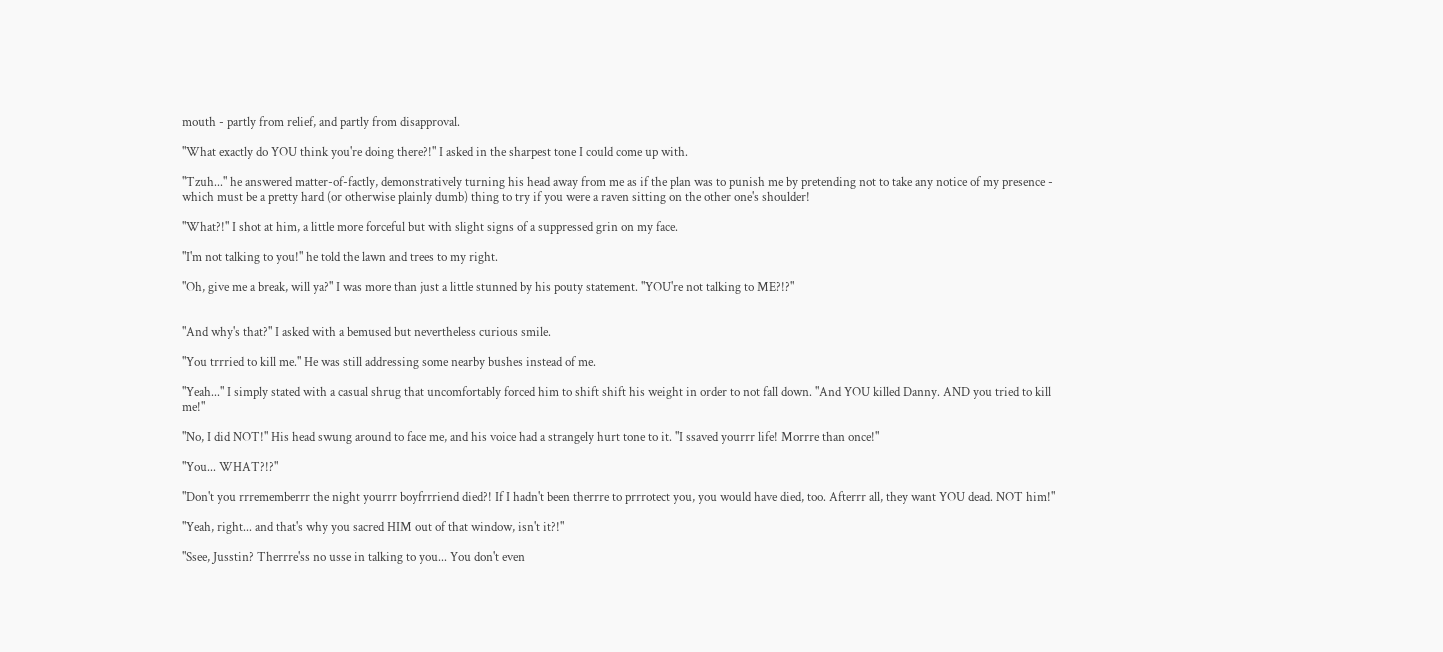mouth - partly from relief, and partly from disapproval.

"What exactly do YOU think you're doing there?!" I asked in the sharpest tone I could come up with.

"Tzuh..." he answered matter-of-factly, demonstratively turning his head away from me as if the plan was to punish me by pretending not to take any notice of my presence - which must be a pretty hard (or otherwise plainly dumb) thing to try if you were a raven sitting on the other one's shoulder!

"What?!" I shot at him, a little more forceful but with slight signs of a suppressed grin on my face.

"I'm not talking to you!" he told the lawn and trees to my right.

"Oh, give me a break, will ya?" I was more than just a little stunned by his pouty statement. "YOU're not talking to ME?!?"


"And why's that?" I asked with a bemused but nevertheless curious smile.

"You trrried to kill me." He was still addressing some nearby bushes instead of me.

"Yeah..." I simply stated with a casual shrug that uncomfortably forced him to shift shift his weight in order to not fall down. "And YOU killed Danny. AND you tried to kill me!"

"No, I did NOT!" His head swung around to face me, and his voice had a strangely hurt tone to it. "I ssaved yourrr life! Morrre than once!"

"You... WHAT?!?"

"Don't you rrrememberrr the night yourrr boyfrrriend died?! If I hadn't been therrre to prrrotect you, you would have died, too. Afterrr all, they want YOU dead. NOT him!"

"Yeah, right... and that's why you sacred HIM out of that window, isn't it?!"

"Ssee, Jusstin? Therrre'ss no usse in talking to you... You don't even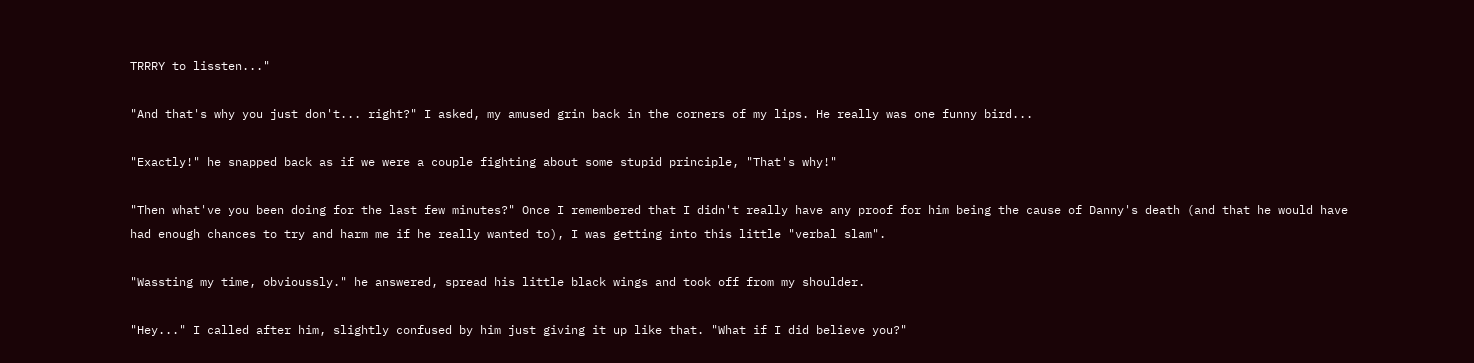TRRRY to lissten..."

"And that's why you just don't... right?" I asked, my amused grin back in the corners of my lips. He really was one funny bird...

"Exactly!" he snapped back as if we were a couple fighting about some stupid principle, "That's why!"

"Then what've you been doing for the last few minutes?" Once I remembered that I didn't really have any proof for him being the cause of Danny's death (and that he would have had enough chances to try and harm me if he really wanted to), I was getting into this little "verbal slam".

"Wassting my time, obvioussly." he answered, spread his little black wings and took off from my shoulder.

"Hey..." I called after him, slightly confused by him just giving it up like that. "What if I did believe you?"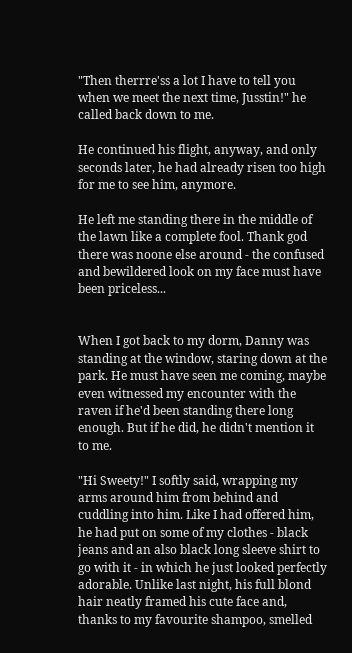"Then therrre'ss a lot I have to tell you when we meet the next time, Jusstin!" he called back down to me.

He continued his flight, anyway, and only seconds later, he had already risen too high for me to see him, anymore.

He left me standing there in the middle of the lawn like a complete fool. Thank god there was noone else around - the confused and bewildered look on my face must have been priceless...


When I got back to my dorm, Danny was standing at the window, staring down at the park. He must have seen me coming, maybe even witnessed my encounter with the raven if he'd been standing there long enough. But if he did, he didn't mention it to me.

"Hi Sweety!" I softly said, wrapping my arms around him from behind and cuddling into him. Like I had offered him, he had put on some of my clothes - black jeans and an also black long sleeve shirt to go with it - in which he just looked perfectly adorable. Unlike last night, his full blond hair neatly framed his cute face and, thanks to my favourite shampoo, smelled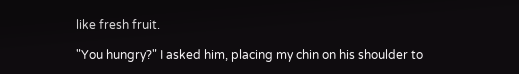like fresh fruit.

"You hungry?" I asked him, placing my chin on his shoulder to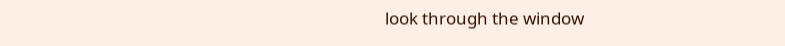look through the window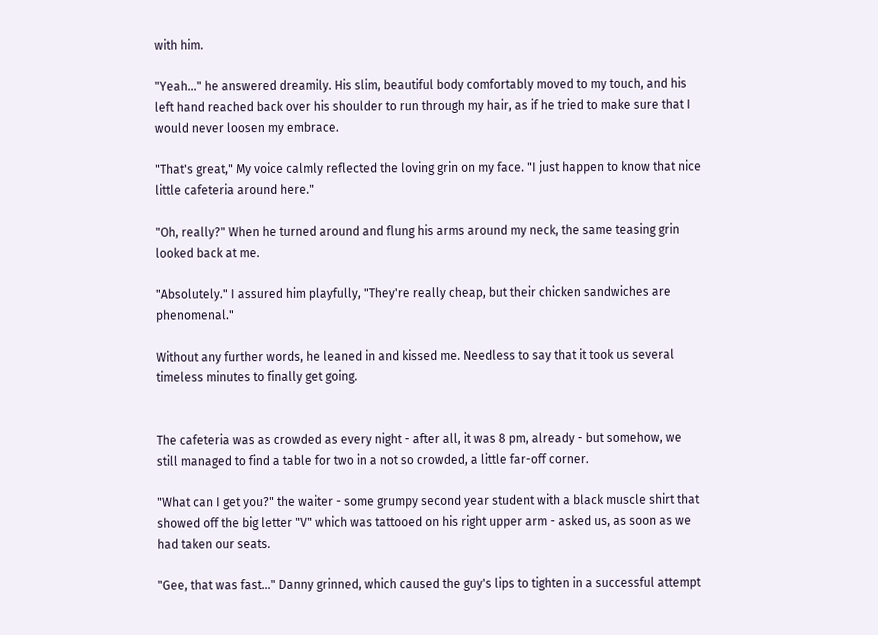with him.

"Yeah..." he answered dreamily. His slim, beautiful body comfortably moved to my touch, and his left hand reached back over his shoulder to run through my hair, as if he tried to make sure that I would never loosen my embrace.

"That's great," My voice calmly reflected the loving grin on my face. "I just happen to know that nice little cafeteria around here."

"Oh, really?" When he turned around and flung his arms around my neck, the same teasing grin looked back at me.

"Absolutely." I assured him playfully, "They're really cheap, but their chicken sandwiches are phenomenal."

Without any further words, he leaned in and kissed me. Needless to say that it took us several timeless minutes to finally get going.


The cafeteria was as crowded as every night - after all, it was 8 pm, already - but somehow, we still managed to find a table for two in a not so crowded, a little far-off corner.

"What can I get you?" the waiter - some grumpy second year student with a black muscle shirt that showed off the big letter "V" which was tattooed on his right upper arm - asked us, as soon as we had taken our seats.

"Gee, that was fast..." Danny grinned, which caused the guy's lips to tighten in a successful attempt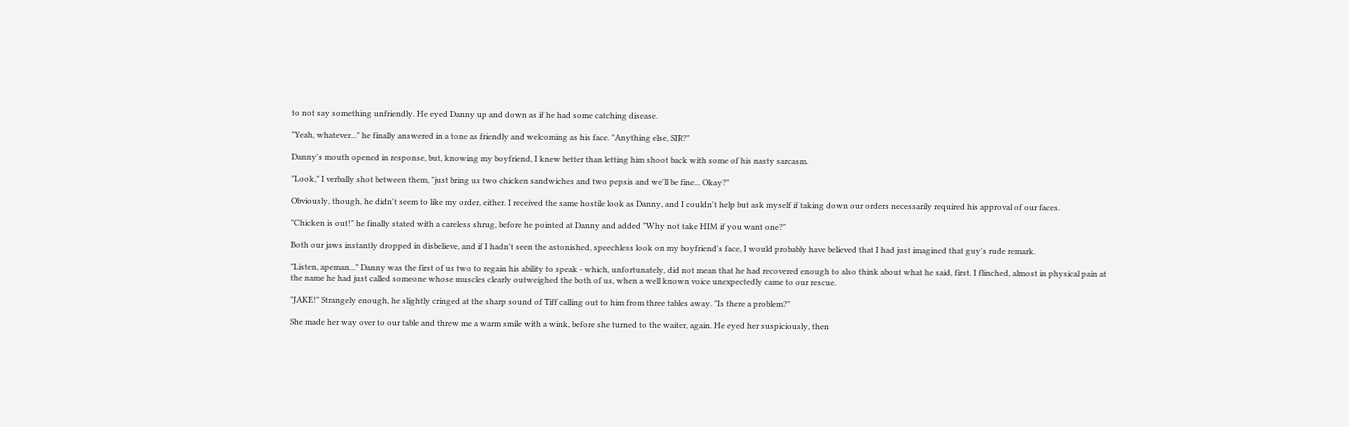to not say something unfriendly. He eyed Danny up and down as if he had some catching disease.

"Yeah, whatever..." he finally answered in a tone as friendly and welcoming as his face. "Anything else, SIR?"

Danny's mouth opened in response, but, knowing my boyfriend, I knew better than letting him shoot back with some of his nasty sarcasm.

"Look," I verbally shot between them, "just bring us two chicken sandwiches and two pepsis and we'll be fine... Okay?"

Obviously, though, he didn't seem to like my order, either. I received the same hostile look as Danny, and I couldn't help but ask myself if taking down our orders necessarily required his approval of our faces.

"Chicken is out!" he finally stated with a careless shrug, before he pointed at Danny and added "Why not take HIM if you want one?"

Both our jaws instantly dropped in disbelieve, and if I hadn't seen the astonished, speechless look on my boyfriend's face, I would probably have believed that I had just imagined that guy's rude remark.

"Listen, apeman..." Danny was the first of us two to regain his ability to speak - which, unfortunately, did not mean that he had recovered enough to also think about what he said, first. I flinched, almost in physical pain at the name he had just called someone whose muscles clearly outweighed the both of us, when a well known voice unexpectedly came to our rescue.

"JAKE!" Strangely enough, he slightly cringed at the sharp sound of Tiff calling out to him from three tables away. "Is there a problem?"

She made her way over to our table and threw me a warm smile with a wink, before she turned to the waiter, again. He eyed her suspiciously, then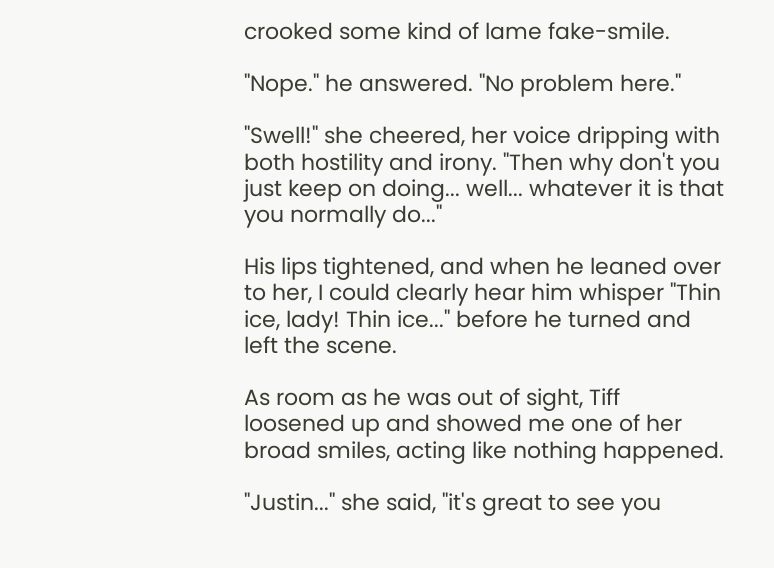crooked some kind of lame fake-smile.

"Nope." he answered. "No problem here."

"Swell!" she cheered, her voice dripping with both hostility and irony. "Then why don't you just keep on doing... well... whatever it is that you normally do..."

His lips tightened, and when he leaned over to her, I could clearly hear him whisper "Thin ice, lady! Thin ice..." before he turned and left the scene.

As room as he was out of sight, Tiff loosened up and showed me one of her broad smiles, acting like nothing happened.

"Justin..." she said, "it's great to see you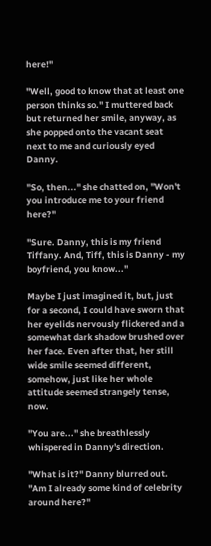here!"

"Well, good to know that at least one person thinks so." I muttered back but returned her smile, anyway, as she popped onto the vacant seat next to me and curiously eyed Danny.

"So, then..." she chatted on, "Won't you introduce me to your friend here?"

"Sure. Danny, this is my friend Tiffany. And, Tiff, this is Danny - my boyfriend, you know..."

Maybe I just imagined it, but, just for a second, I could have sworn that her eyelids nervously flickered and a somewhat dark shadow brushed over her face. Even after that, her still wide smile seemed different, somehow, just like her whole attitude seemed strangely tense, now.

"You are..." she breathlessly whispered in Danny's direction.

"What is it?" Danny blurred out. "Am I already some kind of celebrity around here?"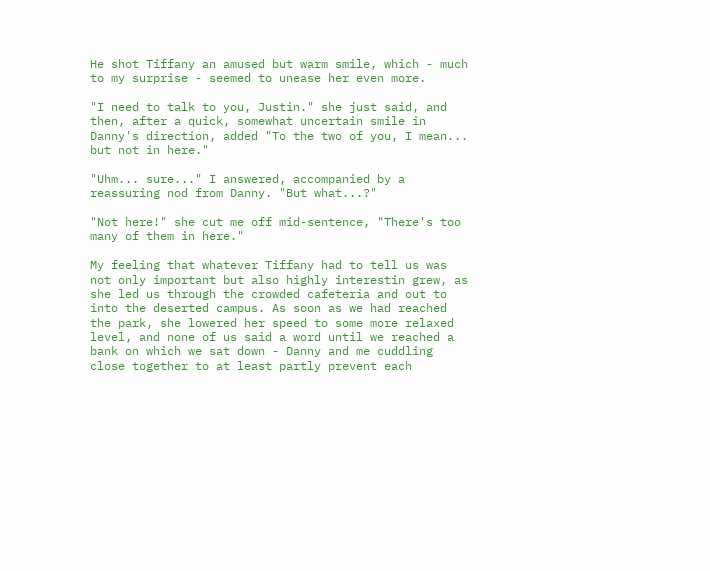He shot Tiffany an amused but warm smile, which - much to my surprise - seemed to unease her even more.

"I need to talk to you, Justin." she just said, and then, after a quick, somewhat uncertain smile in Danny's direction, added "To the two of you, I mean... but not in here."

"Uhm... sure..." I answered, accompanied by a reassuring nod from Danny. "But what...?"

"Not here!" she cut me off mid-sentence, "There's too many of them in here."

My feeling that whatever Tiffany had to tell us was not only important but also highly interestin grew, as she led us through the crowded cafeteria and out to into the deserted campus. As soon as we had reached the park, she lowered her speed to some more relaxed level, and none of us said a word until we reached a bank on which we sat down - Danny and me cuddling close together to at least partly prevent each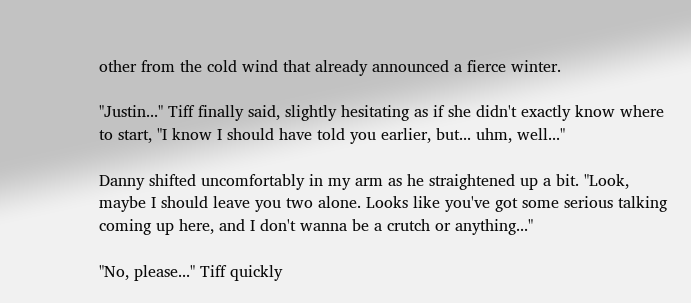other from the cold wind that already announced a fierce winter.

"Justin..." Tiff finally said, slightly hesitating as if she didn't exactly know where to start, "I know I should have told you earlier, but... uhm, well..."

Danny shifted uncomfortably in my arm as he straightened up a bit. "Look, maybe I should leave you two alone. Looks like you've got some serious talking coming up here, and I don't wanna be a crutch or anything..."

"No, please..." Tiff quickly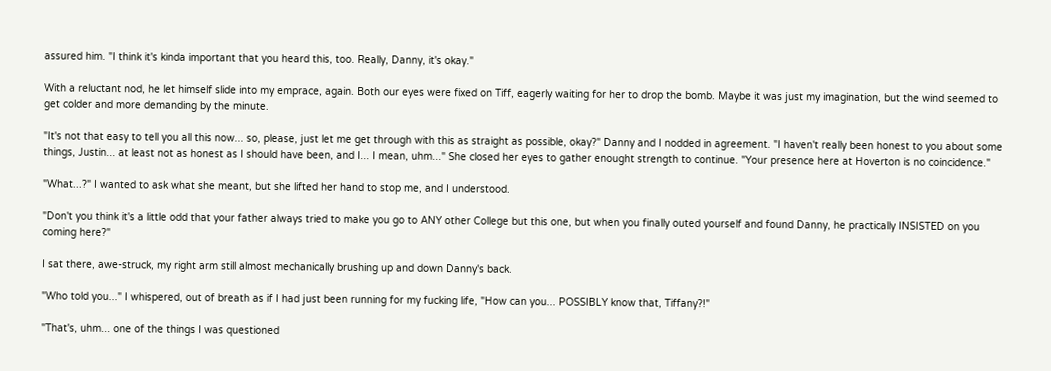assured him. "I think it's kinda important that you heard this, too. Really, Danny, it's okay."

With a reluctant nod, he let himself slide into my emprace, again. Both our eyes were fixed on Tiff, eagerly waiting for her to drop the bomb. Maybe it was just my imagination, but the wind seemed to get colder and more demanding by the minute.

"It's not that easy to tell you all this now... so, please, just let me get through with this as straight as possible, okay?" Danny and I nodded in agreement. "I haven't really been honest to you about some things, Justin... at least not as honest as I should have been, and I... I mean, uhm..." She closed her eyes to gather enought strength to continue. "Your presence here at Hoverton is no coincidence."

"What...?" I wanted to ask what she meant, but she lifted her hand to stop me, and I understood.

"Don't you think it's a little odd that your father always tried to make you go to ANY other College but this one, but when you finally outed yourself and found Danny, he practically INSISTED on you coming here?"

I sat there, awe-struck, my right arm still almost mechanically brushing up and down Danny's back.

"Who told you..." I whispered, out of breath as if I had just been running for my fucking life, "How can you... POSSIBLY know that, Tiffany?!"

"That's, uhm... one of the things I was questioned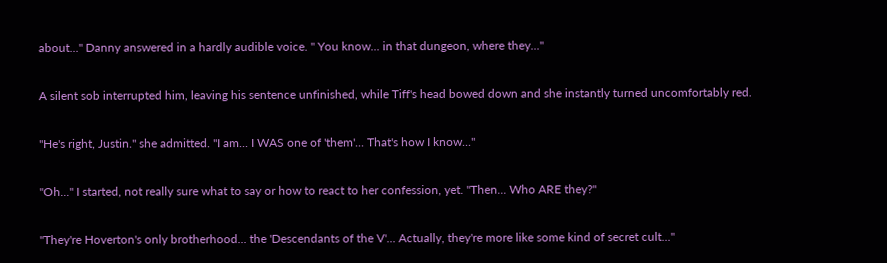about..." Danny answered in a hardly audible voice. " You know... in that dungeon, where they..."

A silent sob interrupted him, leaving his sentence unfinished, while Tiff's head bowed down and she instantly turned uncomfortably red.

"He's right, Justin." she admitted. "I am... I WAS one of 'them'... That's how I know..."

"Oh..." I started, not really sure what to say or how to react to her confession, yet. "Then... Who ARE they?"

"They're Hoverton's only brotherhood... the 'Descendants of the V'... Actually, they're more like some kind of secret cult..."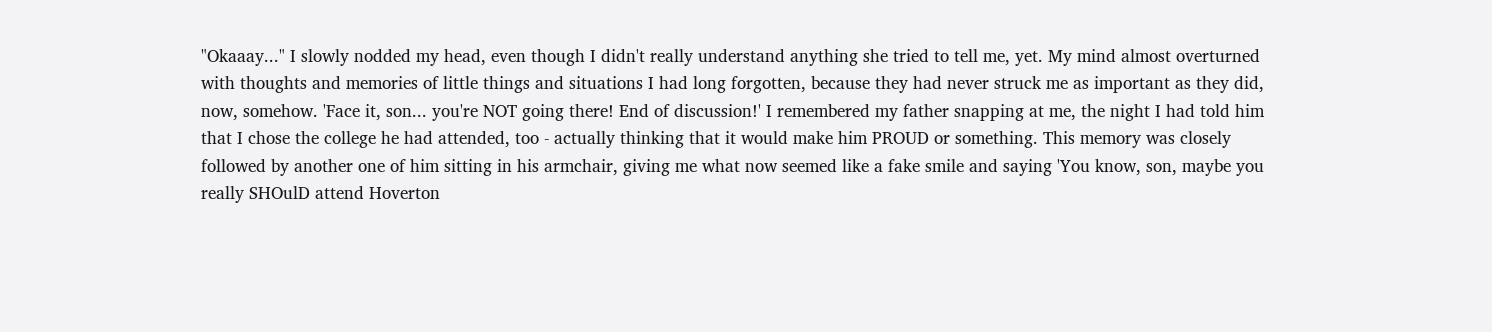"Okaaay..." I slowly nodded my head, even though I didn't really understand anything she tried to tell me, yet. My mind almost overturned with thoughts and memories of little things and situations I had long forgotten, because they had never struck me as important as they did, now, somehow. 'Face it, son... you're NOT going there! End of discussion!' I remembered my father snapping at me, the night I had told him that I chose the college he had attended, too - actually thinking that it would make him PROUD or something. This memory was closely followed by another one of him sitting in his armchair, giving me what now seemed like a fake smile and saying 'You know, son, maybe you really SHOulD attend Hoverton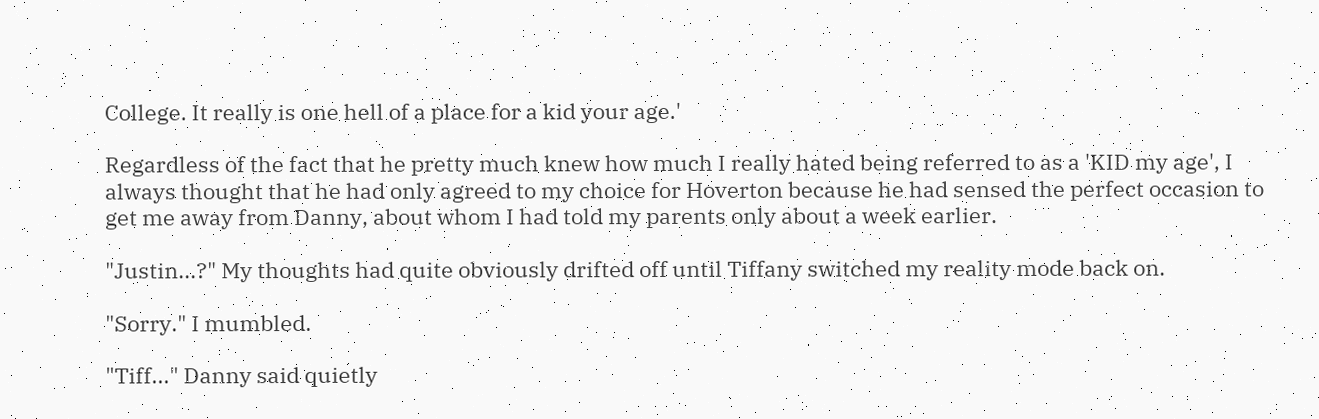College. It really is one hell of a place for a kid your age.'

Regardless of the fact that he pretty much knew how much I really hated being referred to as a 'KID my age', I always thought that he had only agreed to my choice for Hoverton because he had sensed the perfect occasion to get me away from Danny, about whom I had told my parents only about a week earlier.

"Justin...?" My thoughts had quite obviously drifted off until Tiffany switched my reality mode back on.

"Sorry." I mumbled.

"Tiff..." Danny said quietly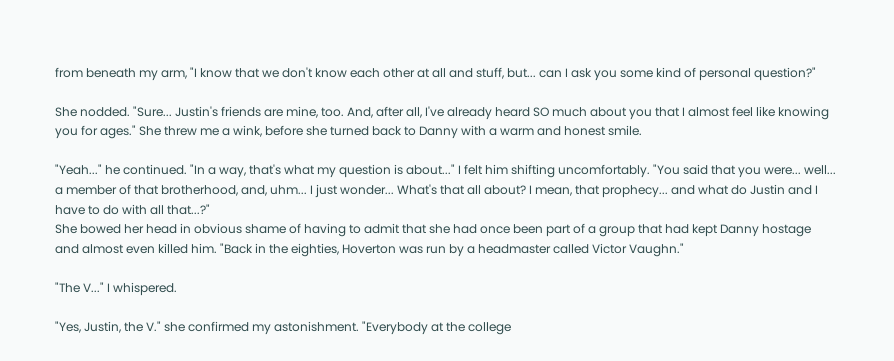from beneath my arm, "I know that we don't know each other at all and stuff, but... can I ask you some kind of personal question?"

She nodded. "Sure... Justin's friends are mine, too. And, after all, I've already heard SO much about you that I almost feel like knowing you for ages." She threw me a wink, before she turned back to Danny with a warm and honest smile.

"Yeah..." he continued. "In a way, that's what my question is about..." I felt him shifting uncomfortably. "You said that you were... well... a member of that brotherhood, and, uhm... I just wonder... What's that all about? I mean, that prophecy... and what do Justin and I have to do with all that...?"
She bowed her head in obvious shame of having to admit that she had once been part of a group that had kept Danny hostage and almost even killed him. "Back in the eighties, Hoverton was run by a headmaster called Victor Vaughn."

"The V..." I whispered.

"Yes, Justin, the V." she confirmed my astonishment. "Everybody at the college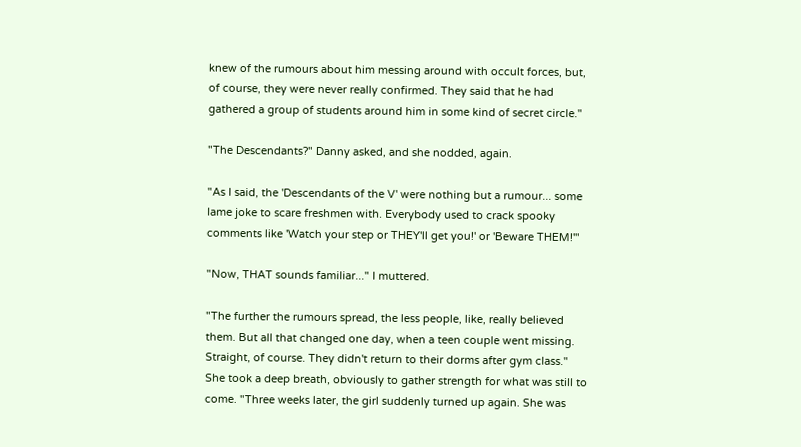knew of the rumours about him messing around with occult forces, but, of course, they were never really confirmed. They said that he had gathered a group of students around him in some kind of secret circle."

"The Descendants?" Danny asked, and she nodded, again.

"As I said, the 'Descendants of the V' were nothing but a rumour... some lame joke to scare freshmen with. Everybody used to crack spooky comments like 'Watch your step or THEY'll get you!' or 'Beware THEM!'"

"Now, THAT sounds familiar..." I muttered.

"The further the rumours spread, the less people, like, really believed them. But all that changed one day, when a teen couple went missing. Straight, of course. They didn't return to their dorms after gym class." She took a deep breath, obviously to gather strength for what was still to come. "Three weeks later, the girl suddenly turned up again. She was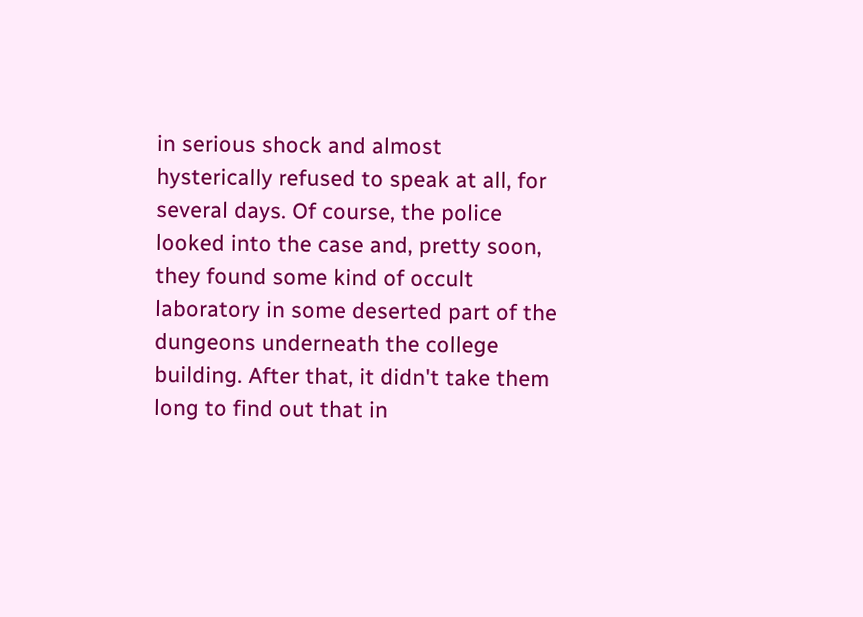in serious shock and almost hysterically refused to speak at all, for several days. Of course, the police looked into the case and, pretty soon, they found some kind of occult laboratory in some deserted part of the dungeons underneath the college building. After that, it didn't take them long to find out that in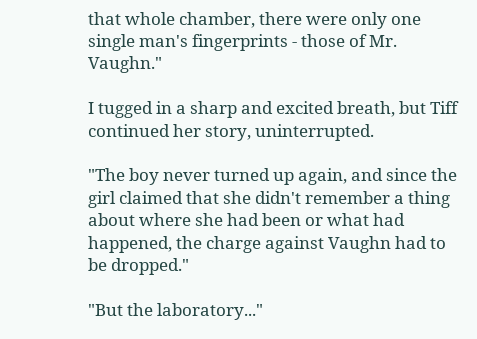that whole chamber, there were only one single man's fingerprints - those of Mr. Vaughn."

I tugged in a sharp and excited breath, but Tiff continued her story, uninterrupted.

"The boy never turned up again, and since the girl claimed that she didn't remember a thing about where she had been or what had happened, the charge against Vaughn had to be dropped."

"But the laboratory..."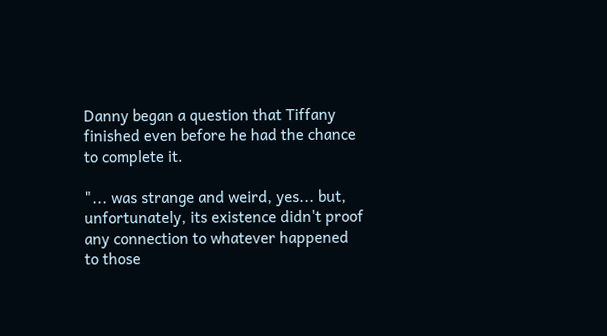Danny began a question that Tiffany finished even before he had the chance to complete it.

"... was strange and weird, yes... but, unfortunately, its existence didn't proof any connection to whatever happened to those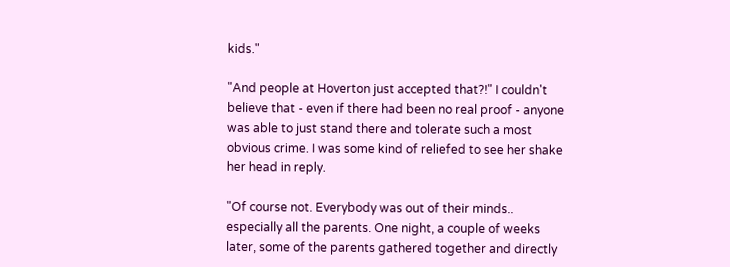kids."

"And people at Hoverton just accepted that?!" I couldn't believe that - even if there had been no real proof - anyone was able to just stand there and tolerate such a most obvious crime. I was some kind of reliefed to see her shake her head in reply.

"Of course not. Everybody was out of their minds.. especially all the parents. One night, a couple of weeks later, some of the parents gathered together and directly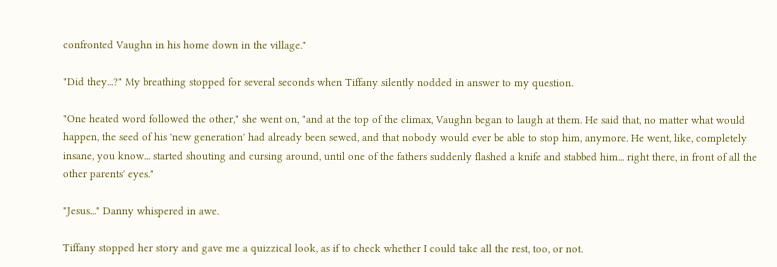confronted Vaughn in his home down in the village."

"Did they...?" My breathing stopped for several seconds when Tiffany silently nodded in answer to my question.

"One heated word followed the other," she went on, "and at the top of the climax, Vaughn began to laugh at them. He said that, no matter what would happen, the seed of his 'new generation' had already been sewed, and that nobody would ever be able to stop him, anymore. He went, like, completely insane, you know... started shouting and cursing around, until one of the fathers suddenly flashed a knife and stabbed him... right there, in front of all the other parents' eyes."

"Jesus..." Danny whispered in awe.

Tiffany stopped her story and gave me a quizzical look, as if to check whether I could take all the rest, too, or not.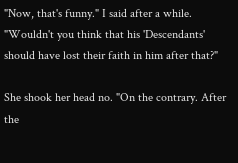"Now, that's funny." I said after a while. "Wouldn't you think that his 'Descendants' should have lost their faith in him after that?"

She shook her head no. "On the contrary. After the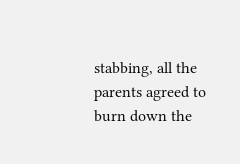stabbing, all the parents agreed to burn down the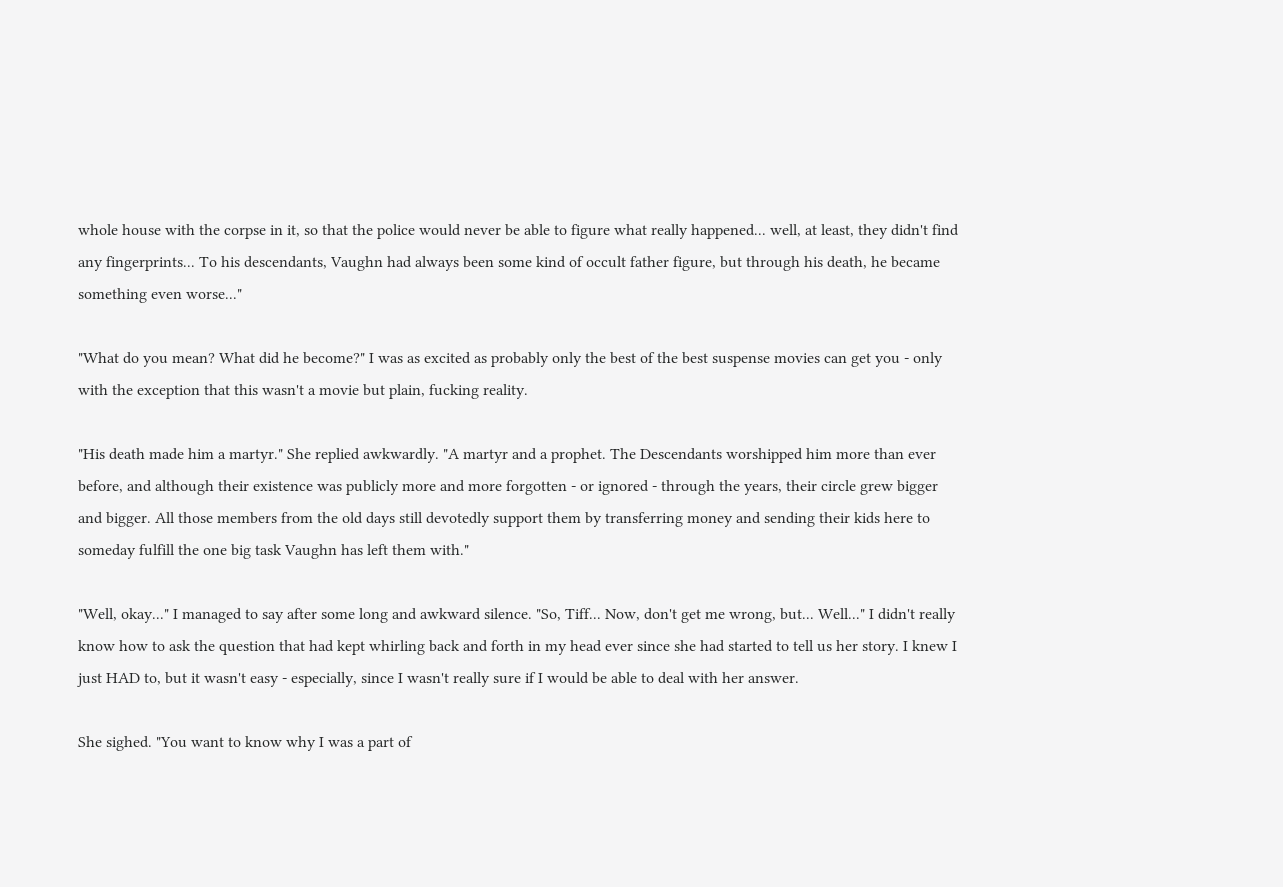whole house with the corpse in it, so that the police would never be able to figure what really happened... well, at least, they didn't find any fingerprints... To his descendants, Vaughn had always been some kind of occult father figure, but through his death, he became something even worse..."

"What do you mean? What did he become?" I was as excited as probably only the best of the best suspense movies can get you - only with the exception that this wasn't a movie but plain, fucking reality.

"His death made him a martyr." She replied awkwardly. "A martyr and a prophet. The Descendants worshipped him more than ever before, and although their existence was publicly more and more forgotten - or ignored - through the years, their circle grew bigger and bigger. All those members from the old days still devotedly support them by transferring money and sending their kids here to someday fulfill the one big task Vaughn has left them with."

"Well, okay..." I managed to say after some long and awkward silence. "So, Tiff... Now, don't get me wrong, but... Well..." I didn't really know how to ask the question that had kept whirling back and forth in my head ever since she had started to tell us her story. I knew I just HAD to, but it wasn't easy - especially, since I wasn't really sure if I would be able to deal with her answer.

She sighed. "You want to know why I was a part of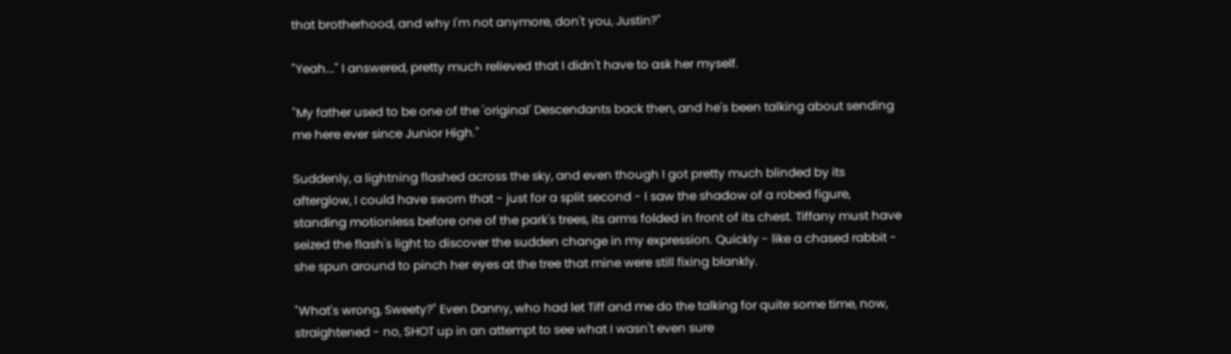that brotherhood, and why I'm not anymore, don't you, Justin?"

"Yeah..." I answered, pretty much relieved that I didn't have to ask her myself.

"My father used to be one of the 'original' Descendants back then, and he's been talking about sending me here ever since Junior High."

Suddenly, a lightning flashed across the sky, and even though I got pretty much blinded by its afterglow, I could have sworn that - just for a split second - I saw the shadow of a robed figure, standing motionless before one of the park's trees, its arms folded in front of its chest. Tiffany must have seized the flash's light to discover the sudden change in my expression. Quickly - like a chased rabbit - she spun around to pinch her eyes at the tree that mine were still fixing blankly.

"What's wrong, Sweety?" Even Danny, who had let Tiff and me do the talking for quite some time, now, straightened - no, SHOT up in an attempt to see what I wasn't even sure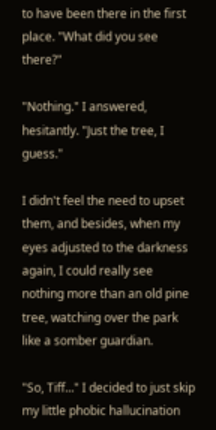to have been there in the first place. "What did you see there?"

"Nothing." I answered, hesitantly. "Just the tree, I guess."

I didn't feel the need to upset them, and besides, when my eyes adjusted to the darkness again, I could really see nothing more than an old pine tree, watching over the park like a somber guardian.

"So, Tiff..." I decided to just skip my little phobic hallucination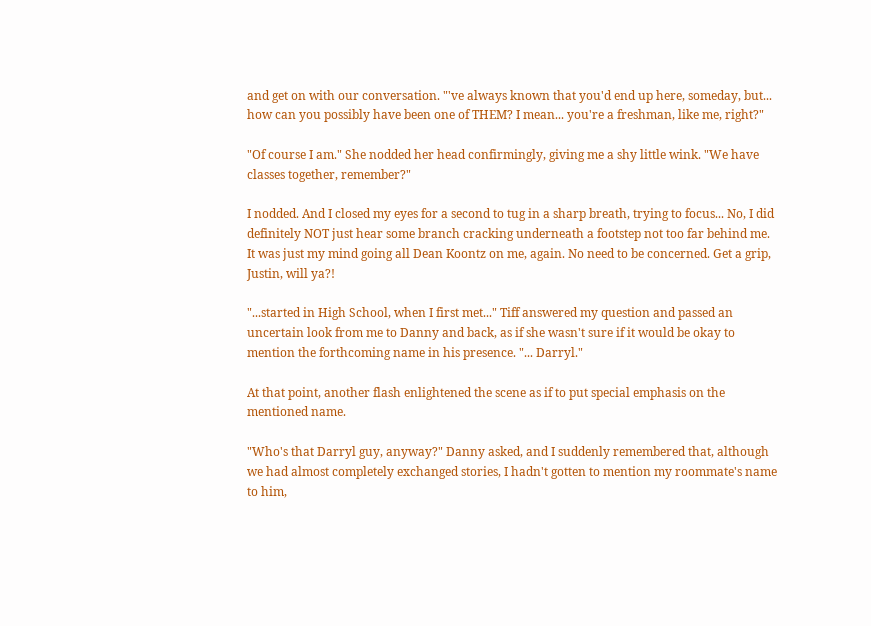and get on with our conversation. "'ve always known that you'd end up here, someday, but... how can you possibly have been one of THEM? I mean... you're a freshman, like me, right?"

"Of course I am." She nodded her head confirmingly, giving me a shy little wink. "We have classes together, remember?"

I nodded. And I closed my eyes for a second to tug in a sharp breath, trying to focus... No, I did definitely NOT just hear some branch cracking underneath a footstep not too far behind me. It was just my mind going all Dean Koontz on me, again. No need to be concerned. Get a grip, Justin, will ya?!

"...started in High School, when I first met..." Tiff answered my question and passed an uncertain look from me to Danny and back, as if she wasn't sure if it would be okay to mention the forthcoming name in his presence. "... Darryl."

At that point, another flash enlightened the scene as if to put special emphasis on the mentioned name.

"Who's that Darryl guy, anyway?" Danny asked, and I suddenly remembered that, although we had almost completely exchanged stories, I hadn't gotten to mention my roommate's name to him,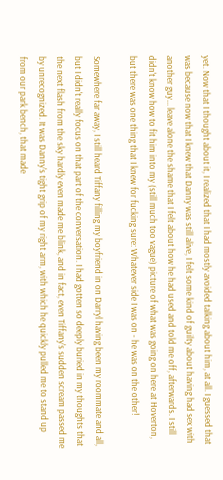yet. Now that I thought about it, I realized that I had mostly avoided talking about him, at all. I guessed that was because now that I knew that Danny was still alive, I felt some kind of guilty about having had sex with another guy... leave alone the shame that I felt about how he had used and told me off, afterwards. I still didn't know how to fit him into my (still much too vague) picture of what was going on here at Hoverton, but there was one thing that I knew for fucking sure: Whatever side I was on - he was on the other!

Somewhere far away, I still heard Tiffany filling my boyfriend in on Darryl having been my roommate and all, but I didn't really focus on that part of the conversation. I had gotten so deeply buried in my thoughts that the next flash from the sky hardly even made me blink, and in fact, even Tiffany's sudden scream passed me by unrecognized. It was Danny's tight grip of my right arm, with which he quickly pulled me to stand up from our park bench, that made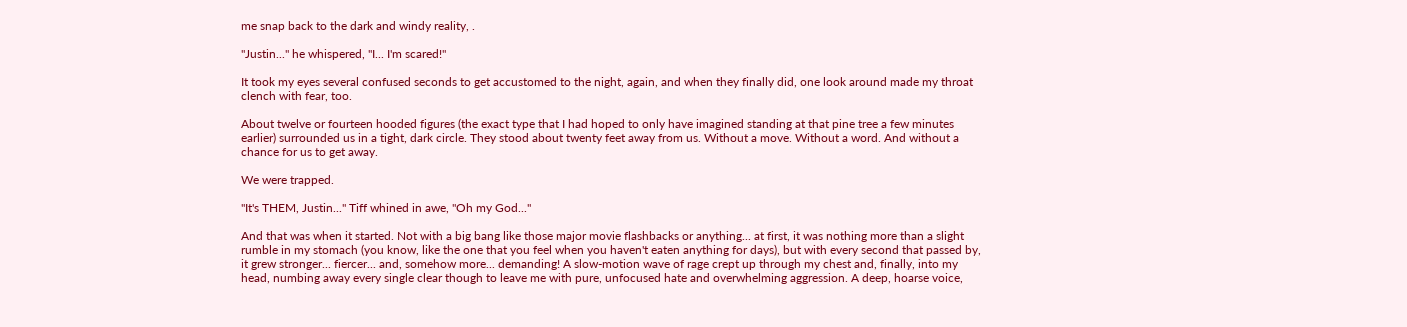me snap back to the dark and windy reality, .

"Justin..." he whispered, "I... I'm scared!"

It took my eyes several confused seconds to get accustomed to the night, again, and when they finally did, one look around made my throat clench with fear, too.

About twelve or fourteen hooded figures (the exact type that I had hoped to only have imagined standing at that pine tree a few minutes earlier) surrounded us in a tight, dark circle. They stood about twenty feet away from us. Without a move. Without a word. And without a chance for us to get away.

We were trapped.

"It's THEM, Justin..." Tiff whined in awe, "Oh my God..."

And that was when it started. Not with a big bang like those major movie flashbacks or anything... at first, it was nothing more than a slight rumble in my stomach (you know, like the one that you feel when you haven't eaten anything for days), but with every second that passed by, it grew stronger... fiercer... and, somehow more... demanding! A slow-motion wave of rage crept up through my chest and, finally, into my head, numbing away every single clear though to leave me with pure, unfocused hate and overwhelming aggression. A deep, hoarse voice,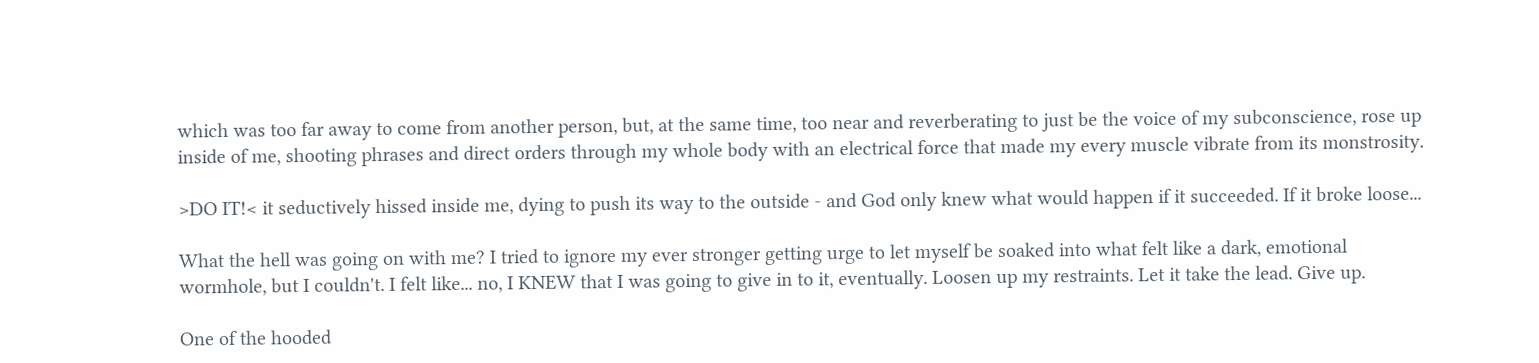which was too far away to come from another person, but, at the same time, too near and reverberating to just be the voice of my subconscience, rose up inside of me, shooting phrases and direct orders through my whole body with an electrical force that made my every muscle vibrate from its monstrosity.

>DO IT!< it seductively hissed inside me, dying to push its way to the outside - and God only knew what would happen if it succeeded. If it broke loose...

What the hell was going on with me? I tried to ignore my ever stronger getting urge to let myself be soaked into what felt like a dark, emotional wormhole, but I couldn't. I felt like... no, I KNEW that I was going to give in to it, eventually. Loosen up my restraints. Let it take the lead. Give up.

One of the hooded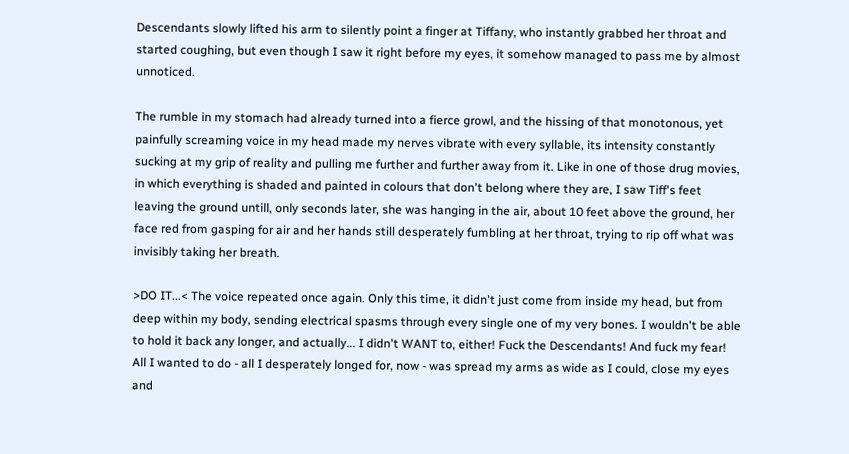Descendants slowly lifted his arm to silently point a finger at Tiffany, who instantly grabbed her throat and started coughing, but even though I saw it right before my eyes, it somehow managed to pass me by almost unnoticed.

The rumble in my stomach had already turned into a fierce growl, and the hissing of that monotonous, yet painfully screaming voice in my head made my nerves vibrate with every syllable, its intensity constantly sucking at my grip of reality and pulling me further and further away from it. Like in one of those drug movies, in which everything is shaded and painted in colours that don't belong where they are, I saw Tiff's feet leaving the ground untill, only seconds later, she was hanging in the air, about 10 feet above the ground, her face red from gasping for air and her hands still desperately fumbling at her throat, trying to rip off what was invisibly taking her breath.

>DO IT...< The voice repeated once again. Only this time, it didn't just come from inside my head, but from deep within my body, sending electrical spasms through every single one of my very bones. I wouldn't be able to hold it back any longer, and actually... I didn't WANT to, either! Fuck the Descendants! And fuck my fear! All I wanted to do - all I desperately longed for, now - was spread my arms as wide as I could, close my eyes and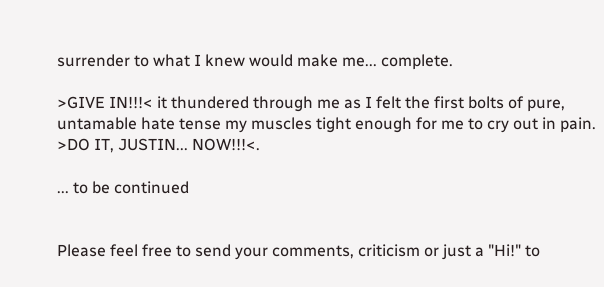surrender to what I knew would make me... complete.

>GIVE IN!!!< it thundered through me as I felt the first bolts of pure, untamable hate tense my muscles tight enough for me to cry out in pain. >DO IT, JUSTIN... NOW!!!<.

... to be continued


Please feel free to send your comments, criticism or just a "Hi!" to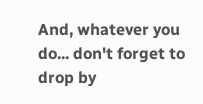And, whatever you do... don't forget to drop by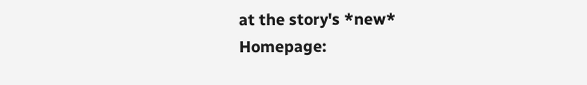at the story's *new* Homepage: